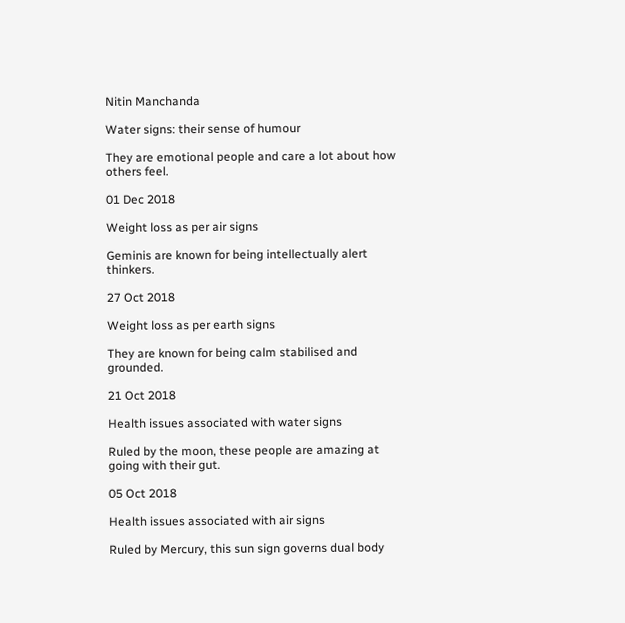Nitin Manchanda

Water signs: their sense of humour

They are emotional people and care a lot about how others feel.

01 Dec 2018

Weight loss as per air signs

Geminis are known for being intellectually alert thinkers.

27 Oct 2018

Weight loss as per earth signs

They are known for being calm stabilised and grounded.

21 Oct 2018

Health issues associated with water signs

Ruled by the moon, these people are amazing at going with their gut.

05 Oct 2018

Health issues associated with air signs

Ruled by Mercury, this sun sign governs dual body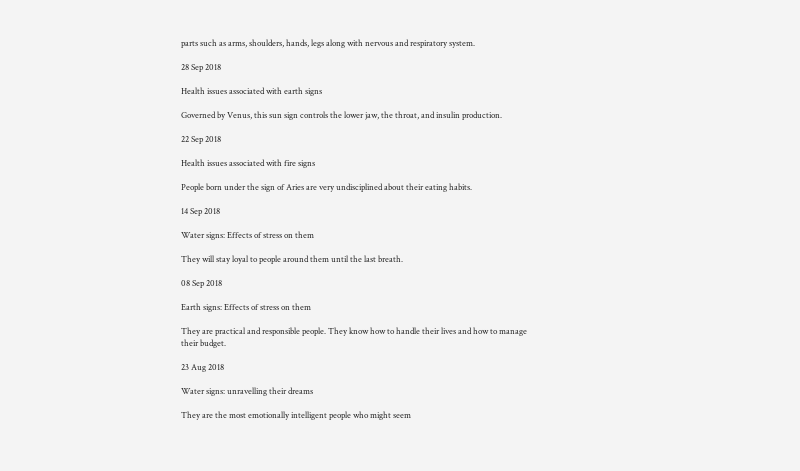parts such as arms, shoulders, hands, legs along with nervous and respiratory system.

28 Sep 2018

Health issues associated with earth signs

Governed by Venus, this sun sign controls the lower jaw, the throat, and insulin production.

22 Sep 2018

Health issues associated with fire signs

People born under the sign of Aries are very undisciplined about their eating habits.

14 Sep 2018

Water signs: Effects of stress on them

They will stay loyal to people around them until the last breath.

08 Sep 2018

Earth signs: Effects of stress on them

They are practical and responsible people. They know how to handle their lives and how to manage
their budget.

23 Aug 2018

Water signs: unravelling their dreams

They are the most emotionally intelligent people who might seem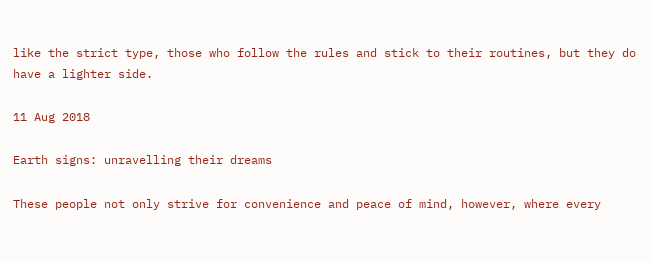like the strict type, those who follow the rules and stick to their routines, but they do have a lighter side.

11 Aug 2018

Earth signs: unravelling their dreams

These people not only strive for convenience and peace of mind, however, where every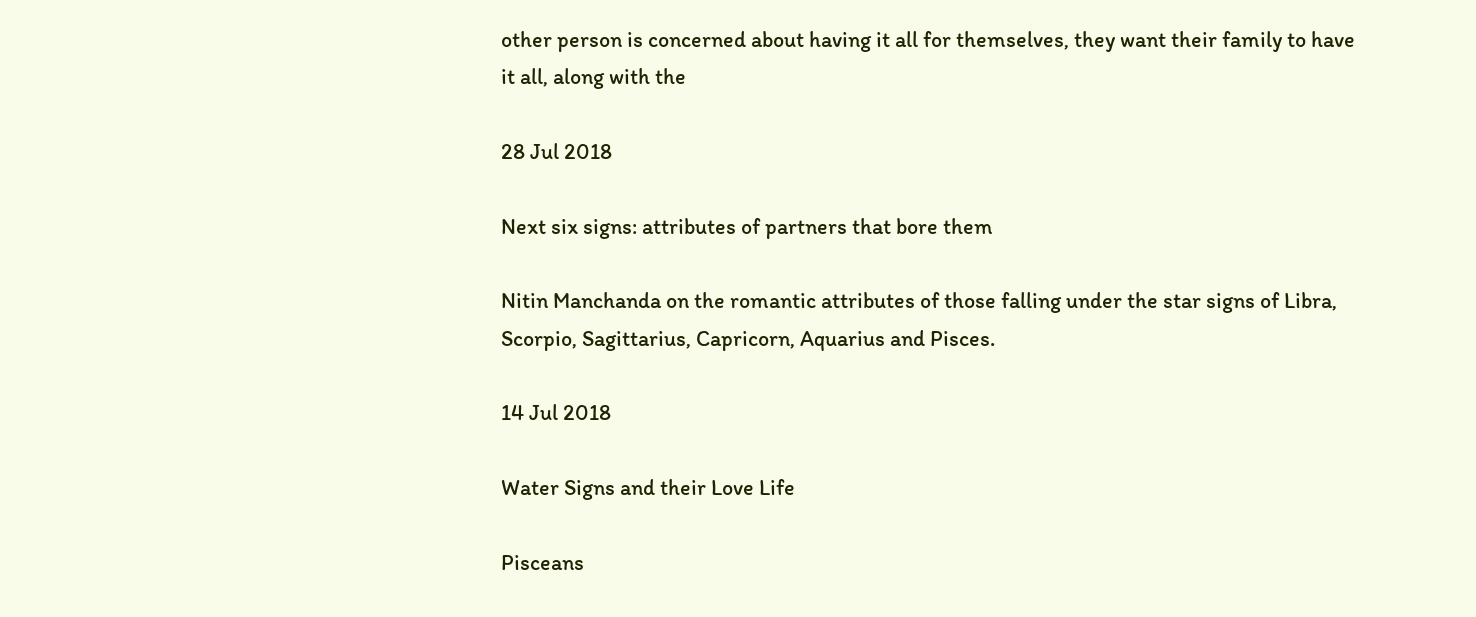other person is concerned about having it all for themselves, they want their family to have it all, along with the

28 Jul 2018

Next six signs: attributes of partners that bore them

Nitin Manchanda on the romantic attributes of those falling under the star signs of Libra, Scorpio, Sagittarius, Capricorn, Aquarius and Pisces.

14 Jul 2018

Water Signs and their Love Life

Pisceans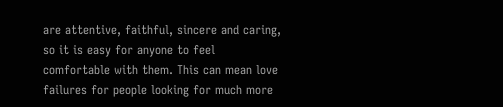are attentive, faithful, sincere and caring, so it is easy for anyone to feel comfortable with them. This can mean love failures for people looking for much more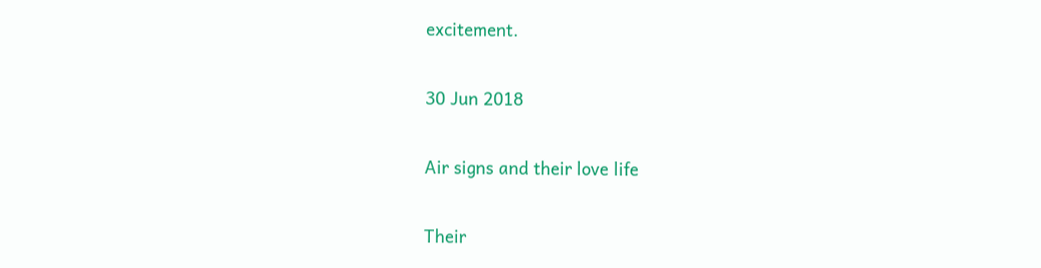excitement.

30 Jun 2018

Air signs and their love life

Their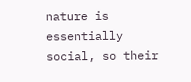nature is essentially social, so their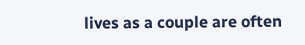lives as a couple are often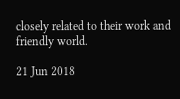closely related to their work and friendly world.

21 Jun 2018